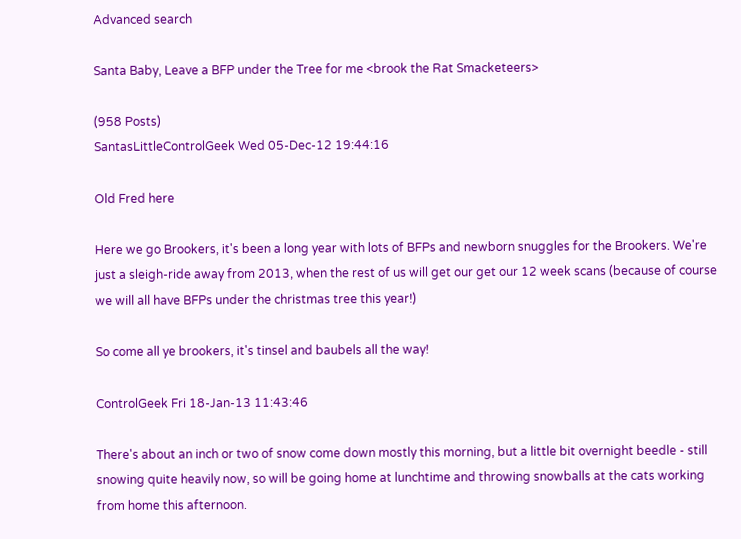Advanced search

Santa Baby, Leave a BFP under the Tree for me <brook the Rat Smacketeers>

(958 Posts)
SantasLittleControlGeek Wed 05-Dec-12 19:44:16

Old Fred here

Here we go Brookers, it's been a long year with lots of BFPs and newborn snuggles for the Brookers. We're just a sleigh-ride away from 2013, when the rest of us will get our get our 12 week scans (because of course we will all have BFPs under the christmas tree this year!)

So come all ye brookers, it's tinsel and baubels all the way!

ControlGeek Fri 18-Jan-13 11:43:46

There's about an inch or two of snow come down mostly this morning, but a little bit overnight beedle - still snowing quite heavily now, so will be going home at lunchtime and throwing snowballs at the cats working from home this afternoon.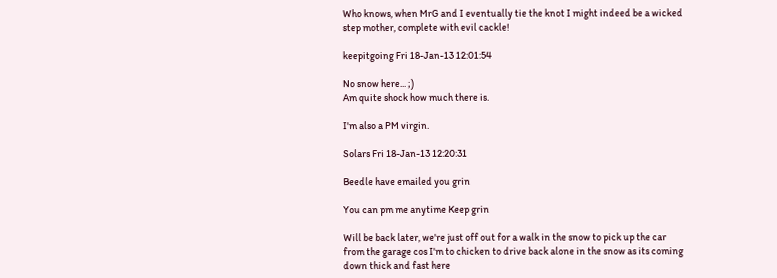Who knows, when MrG and I eventually tie the knot I might indeed be a wicked step mother, complete with evil cackle!

keepitgoing Fri 18-Jan-13 12:01:54

No snow here... ;)
Am quite shock how much there is.

I'm also a PM virgin.

Solars Fri 18-Jan-13 12:20:31

Beedle have emailed you grin

You can pm me anytime Keep grin

Will be back later, we're just off out for a walk in the snow to pick up the car from the garage cos I'm to chicken to drive back alone in the snow as its coming down thick and fast here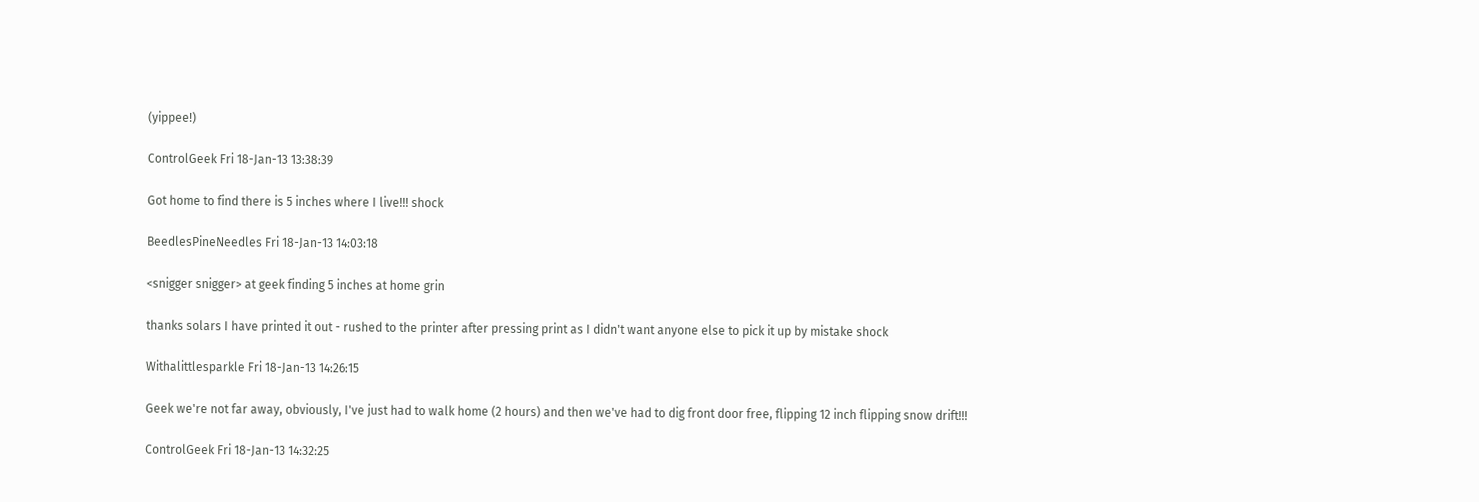(yippee!)

ControlGeek Fri 18-Jan-13 13:38:39

Got home to find there is 5 inches where I live!!! shock

BeedlesPineNeedles Fri 18-Jan-13 14:03:18

<snigger snigger> at geek finding 5 inches at home grin

thanks solars I have printed it out - rushed to the printer after pressing print as I didn't want anyone else to pick it up by mistake shock

Withalittlesparkle Fri 18-Jan-13 14:26:15

Geek we're not far away, obviously, I've just had to walk home (2 hours) and then we've had to dig front door free, flipping 12 inch flipping snow drift!!!

ControlGeek Fri 18-Jan-13 14:32:25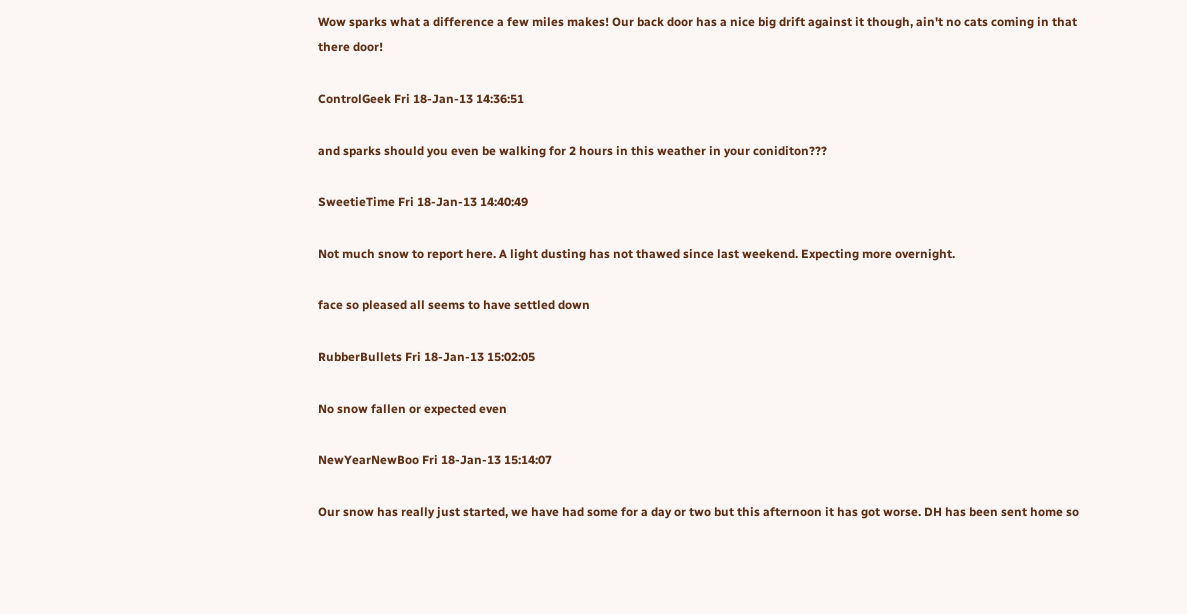Wow sparks what a difference a few miles makes! Our back door has a nice big drift against it though, ain't no cats coming in that there door!

ControlGeek Fri 18-Jan-13 14:36:51

and sparks should you even be walking for 2 hours in this weather in your coniditon???

SweetieTime Fri 18-Jan-13 14:40:49

Not much snow to report here. A light dusting has not thawed since last weekend. Expecting more overnight.

face so pleased all seems to have settled down

RubberBullets Fri 18-Jan-13 15:02:05

No snow fallen or expected even

NewYearNewBoo Fri 18-Jan-13 15:14:07

Our snow has really just started, we have had some for a day or two but this afternoon it has got worse. DH has been sent home so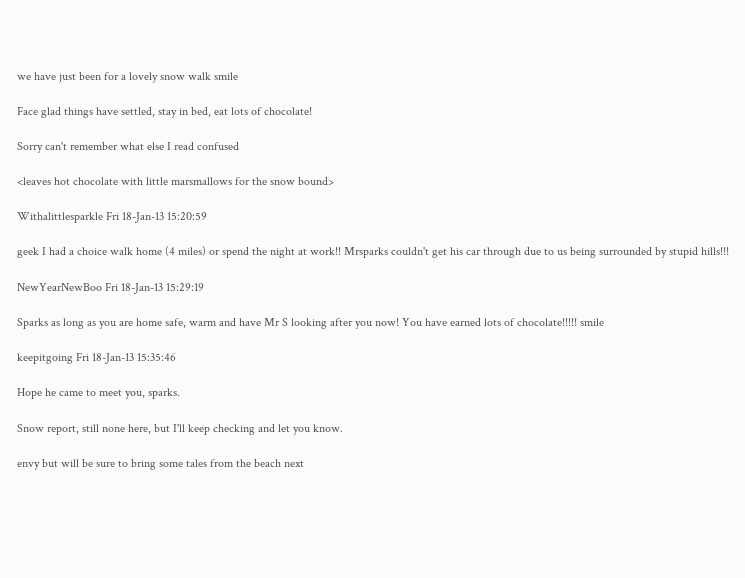we have just been for a lovely snow walk smile

Face glad things have settled, stay in bed, eat lots of chocolate!

Sorry can't remember what else I read confused

<leaves hot chocolate with little marsmallows for the snow bound>

Withalittlesparkle Fri 18-Jan-13 15:20:59

geek I had a choice walk home (4 miles) or spend the night at work!! Mrsparks couldn't get his car through due to us being surrounded by stupid hills!!!

NewYearNewBoo Fri 18-Jan-13 15:29:19

Sparks as long as you are home safe, warm and have Mr S looking after you now! You have earned lots of chocolate!!!!! smile

keepitgoing Fri 18-Jan-13 15:35:46

Hope he came to meet you, sparks.

Snow report, still none here, but I'll keep checking and let you know.

envy but will be sure to bring some tales from the beach next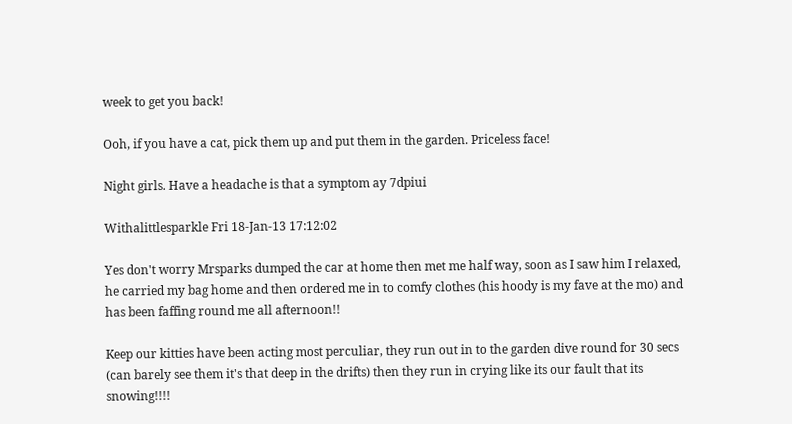week to get you back!

Ooh, if you have a cat, pick them up and put them in the garden. Priceless face!

Night girls. Have a headache is that a symptom ay 7dpiui

Withalittlesparkle Fri 18-Jan-13 17:12:02

Yes don't worry Mrsparks dumped the car at home then met me half way, soon as I saw him I relaxed, he carried my bag home and then ordered me in to comfy clothes (his hoody is my fave at the mo) and has been faffing round me all afternoon!!

Keep our kitties have been acting most perculiar, they run out in to the garden dive round for 30 secs (can barely see them it's that deep in the drifts) then they run in crying like its our fault that its snowing!!!!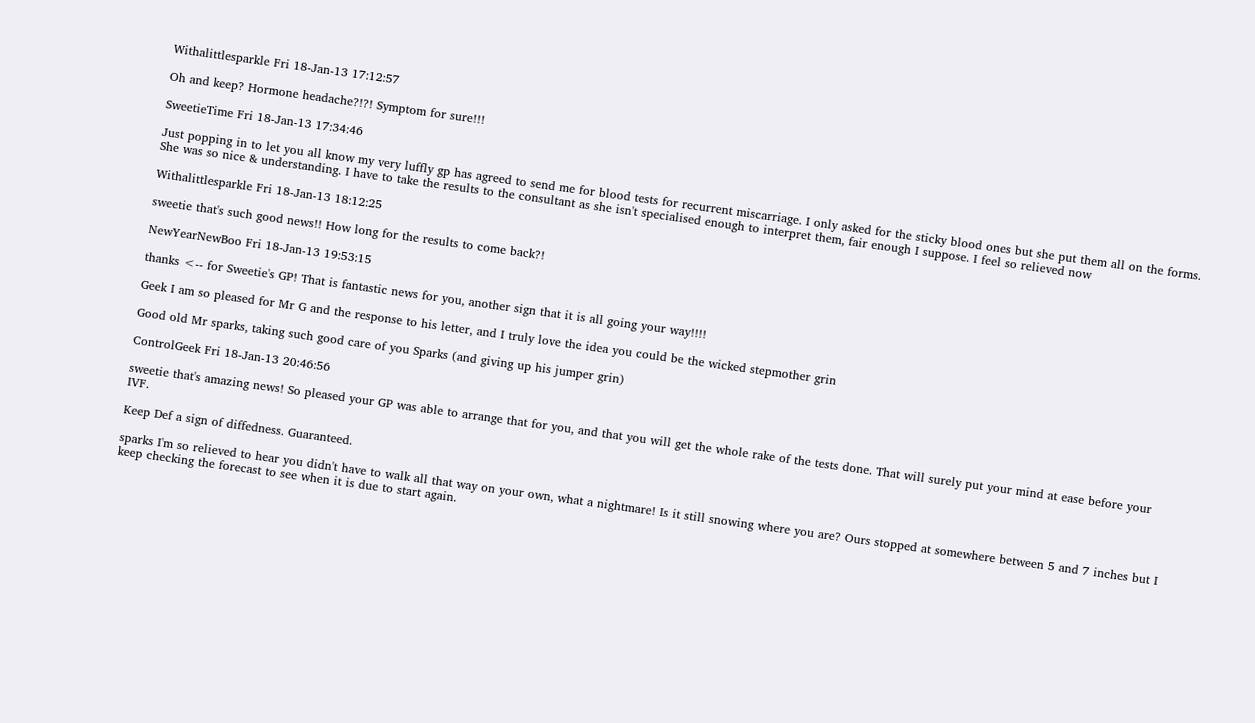Withalittlesparkle Fri 18-Jan-13 17:12:57

Oh and keep? Hormone headache?!?! Symptom for sure!!!

SweetieTime Fri 18-Jan-13 17:34:46

Just popping in to let you all know my very luffly gp has agreed to send me for blood tests for recurrent miscarriage. I only asked for the sticky blood ones but she put them all on the forms. She was so nice & understanding. I have to take the results to the consultant as she isn't specialised enough to interpret them, fair enough I suppose. I feel so relieved now

Withalittlesparkle Fri 18-Jan-13 18:12:25

sweetie that's such good news!! How long for the results to come back?!

NewYearNewBoo Fri 18-Jan-13 19:53:15

thanks <-- for Sweetie's GP! That is fantastic news for you, another sign that it is all going your way!!!!

Geek I am so pleased for Mr G and the response to his letter, and I truly love the idea you could be the wicked stepmother grin

Good old Mr sparks, taking such good care of you Sparks (and giving up his jumper grin)

ControlGeek Fri 18-Jan-13 20:46:56

sweetie that's amazing news! So pleased your GP was able to arrange that for you, and that you will get the whole rake of the tests done. That will surely put your mind at ease before your IVF.

Keep Def a sign of diffedness. Guaranteed.

sparks I'm so relieved to hear you didn't have to walk all that way on your own, what a nightmare! Is it still snowing where you are? Ours stopped at somewhere between 5 and 7 inches but I keep checking the forecast to see when it is due to start again.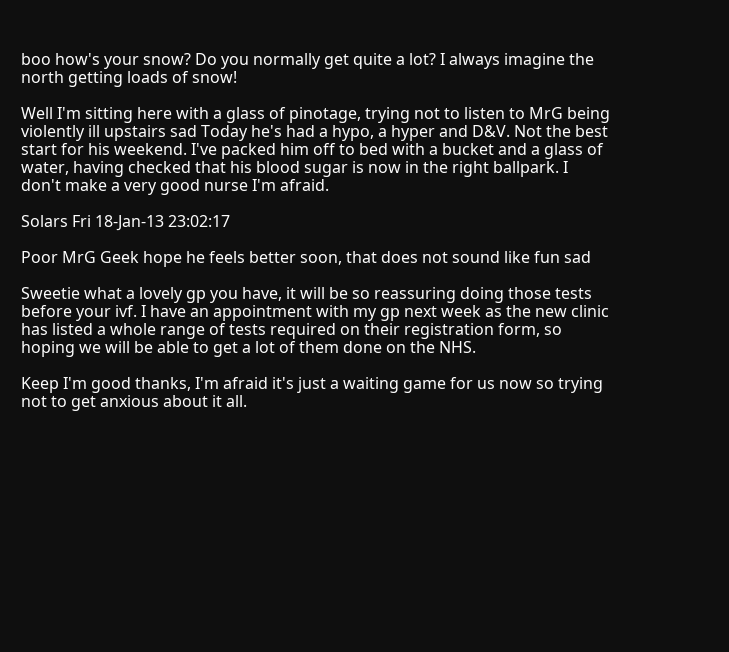boo how's your snow? Do you normally get quite a lot? I always imagine the north getting loads of snow!

Well I'm sitting here with a glass of pinotage, trying not to listen to MrG being violently ill upstairs sad Today he's had a hypo, a hyper and D&V. Not the best start for his weekend. I've packed him off to bed with a bucket and a glass of water, having checked that his blood sugar is now in the right ballpark. I don't make a very good nurse I'm afraid.

Solars Fri 18-Jan-13 23:02:17

Poor MrG Geek hope he feels better soon, that does not sound like fun sad

Sweetie what a lovely gp you have, it will be so reassuring doing those tests before your ivf. I have an appointment with my gp next week as the new clinic has listed a whole range of tests required on their registration form, so hoping we will be able to get a lot of them done on the NHS.

Keep I'm good thanks, I'm afraid it's just a waiting game for us now so trying not to get anxious about it all.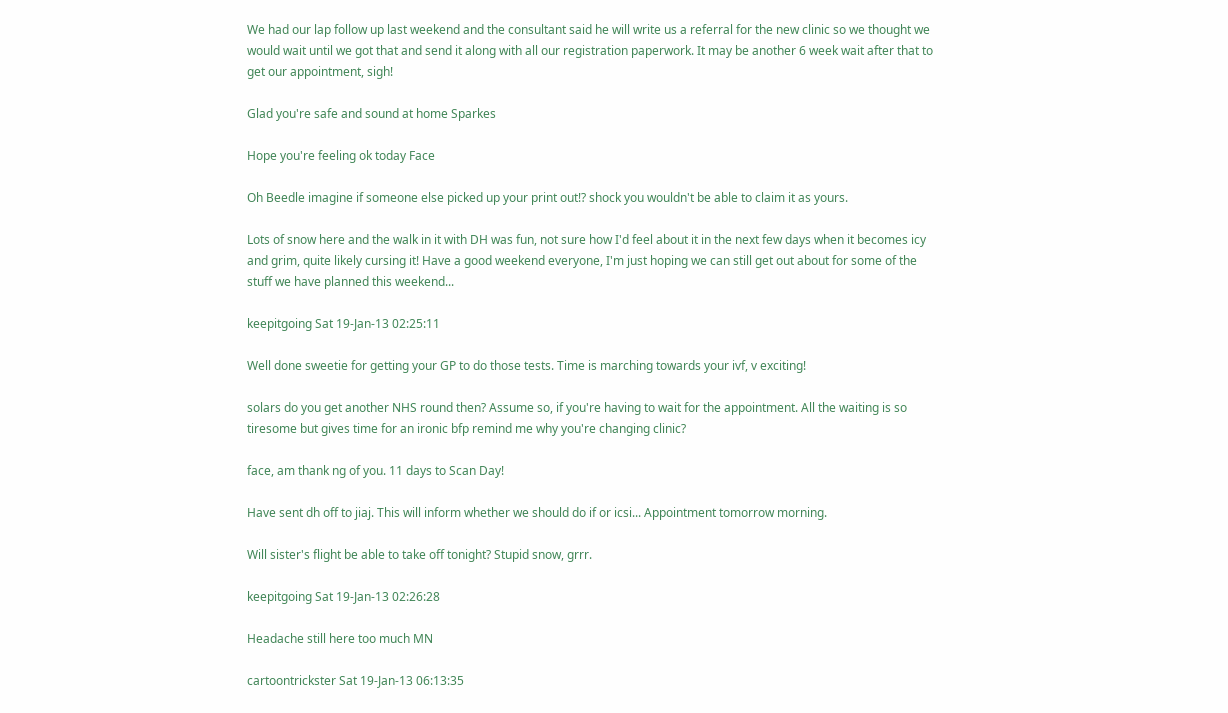We had our lap follow up last weekend and the consultant said he will write us a referral for the new clinic so we thought we would wait until we got that and send it along with all our registration paperwork. It may be another 6 week wait after that to get our appointment, sigh!

Glad you're safe and sound at home Sparkes

Hope you're feeling ok today Face

Oh Beedle imagine if someone else picked up your print out!? shock you wouldn't be able to claim it as yours.

Lots of snow here and the walk in it with DH was fun, not sure how I'd feel about it in the next few days when it becomes icy and grim, quite likely cursing it! Have a good weekend everyone, I'm just hoping we can still get out about for some of the stuff we have planned this weekend...

keepitgoing Sat 19-Jan-13 02:25:11

Well done sweetie for getting your GP to do those tests. Time is marching towards your ivf, v exciting!

solars do you get another NHS round then? Assume so, if you're having to wait for the appointment. All the waiting is so tiresome but gives time for an ironic bfp remind me why you're changing clinic?

face, am thank ng of you. 11 days to Scan Day!

Have sent dh off to jiaj. This will inform whether we should do if or icsi... Appointment tomorrow morning.

Will sister's flight be able to take off tonight? Stupid snow, grrr.

keepitgoing Sat 19-Jan-13 02:26:28

Headache still here too much MN

cartoontrickster Sat 19-Jan-13 06:13:35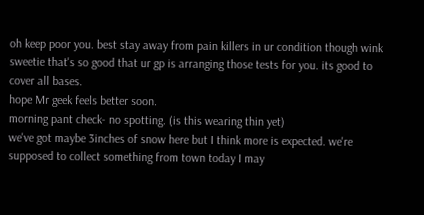oh keep poor you. best stay away from pain killers in ur condition though wink
sweetie that's so good that ur gp is arranging those tests for you. its good to cover all bases.
hope Mr geek feels better soon.
morning pant check- no spotting. (is this wearing thin yet)
we've got maybe 3inches of snow here but I think more is expected. we're supposed to collect something from town today I may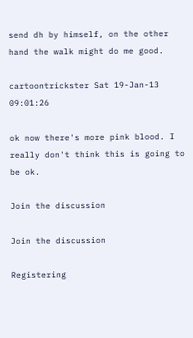send dh by himself, on the other hand the walk might do me good.

cartoontrickster Sat 19-Jan-13 09:01:26

ok now there's more pink blood. I really don't think this is going to be ok.

Join the discussion

Join the discussion

Registering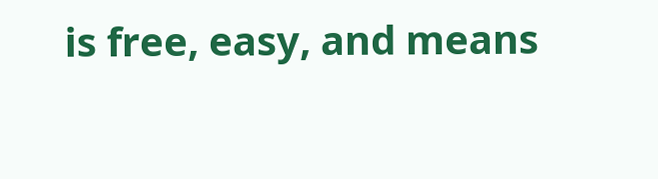is free, easy, and means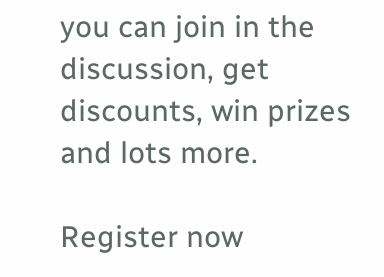you can join in the discussion, get discounts, win prizes and lots more.

Register now